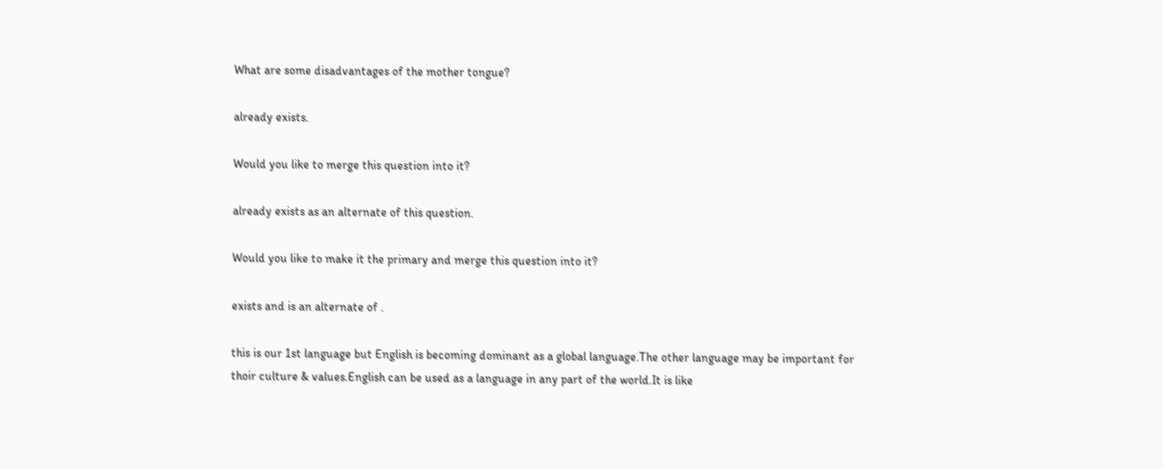What are some disadvantages of the mother tongue?

already exists.

Would you like to merge this question into it?

already exists as an alternate of this question.

Would you like to make it the primary and merge this question into it?

exists and is an alternate of .

this is our 1st language but English is becoming dominant as a global language.The other language may be important for thoir culture & values.English can be used as a language in any part of the world.It is like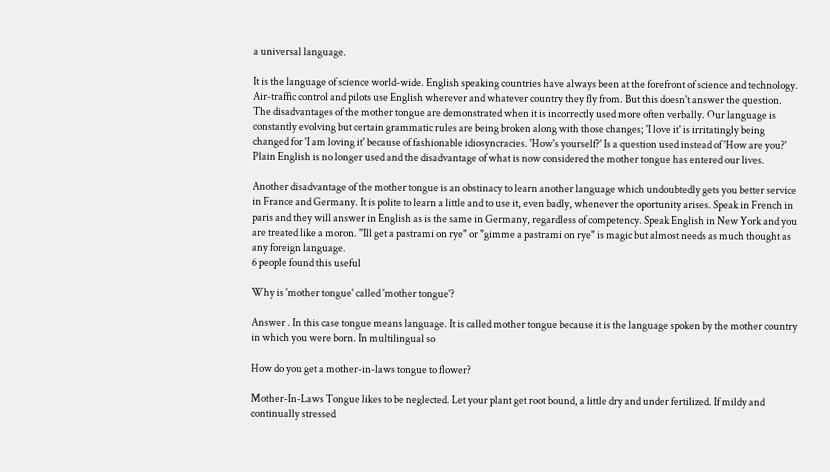a universal language.

It is the language of science world-wide. English speaking countries have always been at the forefront of science and technology. Air-traffic control and pilots use English wherever and whatever country they fly from. But this doesn't answer the question. The disadvantages of the mother tongue are demonstrated when it is incorrectly used more often verbally. Our language is constantly evolving but certain grammatic rules are being broken along with those changes; 'I love it' is irritatingly being changed for 'I am loving it' because of fashionable idiosyncracies. 'How's yourself?' Is a question used instead of 'How are you?' Plain English is no longer used and the disadvantage of what is now considered the mother tongue has entered our lives.

Another disadvantage of the mother tongue is an obstinacy to learn another language which undoubtedly gets you better service in France and Germany. It is polite to learn a little and to use it, even badly, whenever the oportunity arises. Speak in French in paris and they will answer in English as is the same in Germany, regardless of competency. Speak English in New York and you are treated like a moron. ''Ill get a pastrami on rye" or "gimme a pastrami on rye" is magic but almost needs as much thought as any foreign language.
6 people found this useful

Why is 'mother tongue' called 'mother tongue'?

Answer . In this case tongue means language. It is called mother tongue because it is the language spoken by the mother country in which you were born. In multilingual so

How do you get a mother-in-laws tongue to flower?

Mother-In-Laws Tongue likes to be neglected. Let your plant get root bound, a little dry and under fertilized. If mildy and continually stressed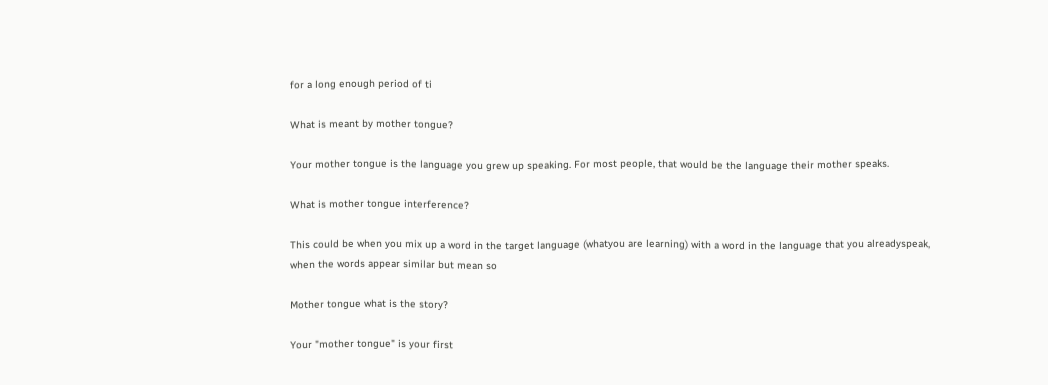for a long enough period of ti

What is meant by mother tongue?

Your mother tongue is the language you grew up speaking. For most people, that would be the language their mother speaks.

What is mother tongue interference?

This could be when you mix up a word in the target language (whatyou are learning) with a word in the language that you alreadyspeak, when the words appear similar but mean so

Mother tongue what is the story?

Your "mother tongue" is your first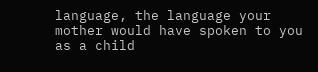language, the language your mother would have spoken to you as a child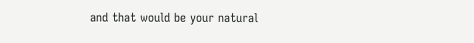and that would be your natural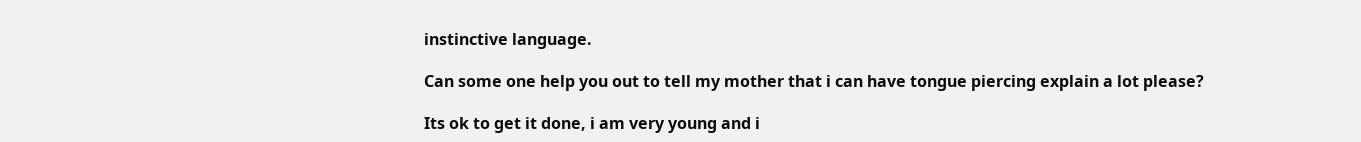instinctive language.

Can some one help you out to tell my mother that i can have tongue piercing explain a lot please?

Its ok to get it done, i am very young and i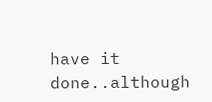have it done..although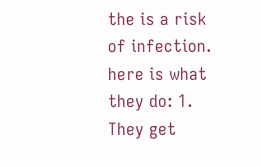the is a risk of infection. here is what they do: 1. They get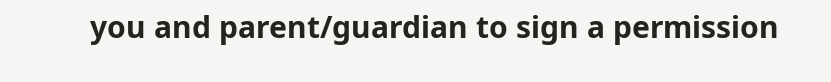you and parent/guardian to sign a permission